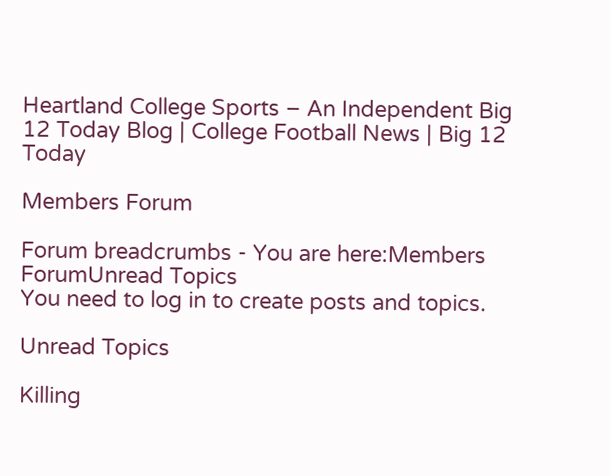Heartland College Sports – An Independent Big 12 Today Blog | College Football News | Big 12 Today

Members Forum

Forum breadcrumbs - You are here:Members ForumUnread Topics
You need to log in to create posts and topics.

Unread Topics

Killing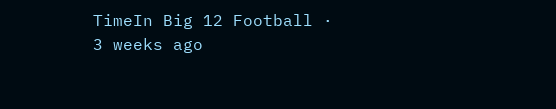TimeIn Big 12 Football · 3 weeks ago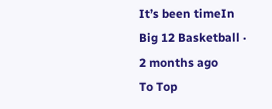It’s been timeIn Big 12 Basketball · 2 months ago
To Top